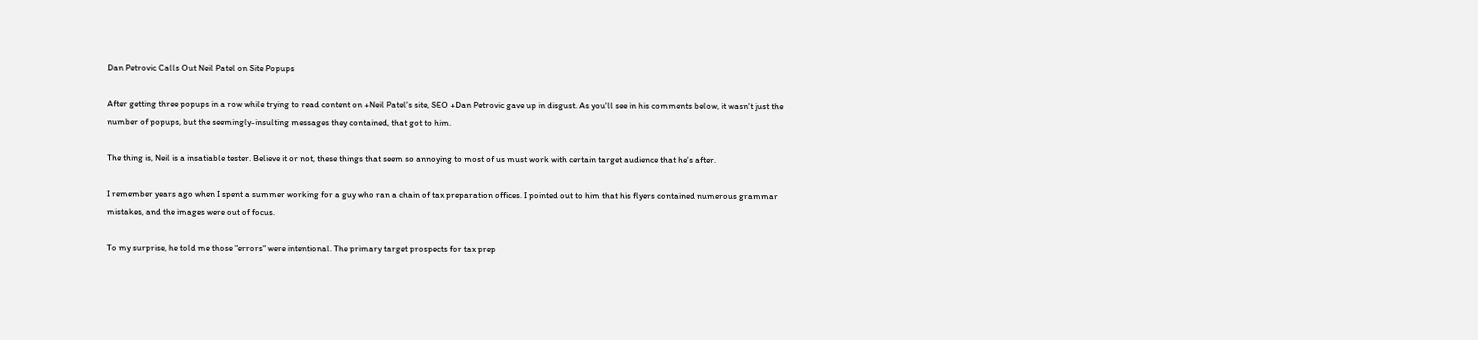Dan Petrovic Calls Out Neil Patel on Site Popups

After getting three popups in a row while trying to read content on +Neil Patel's site, SEO +Dan Petrovic gave up in disgust. As you'll see in his comments below, it wasn't just the number of popups, but the seemingly-insulting messages they contained, that got to him.

The thing is, Neil is a insatiable tester. Believe it or not, these things that seem so annoying to most of us must work with certain target audience that he's after.

I remember years ago when I spent a summer working for a guy who ran a chain of tax preparation offices. I pointed out to him that his flyers contained numerous grammar mistakes, and the images were out of focus.

To my surprise, he told me those "errors" were intentional. The primary target prospects for tax prep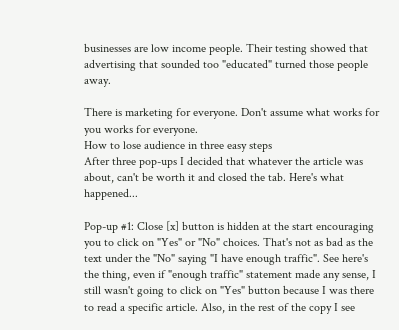businesses are low income people. Their testing showed that advertising that sounded too "educated" turned those people away.

There is marketing for everyone. Don't assume what works for you works for everyone.
How to lose audience in three easy steps
After three pop-ups I decided that whatever the article was about, can't be worth it and closed the tab. Here's what happened...

Pop-up #1: Close [x] button is hidden at the start encouraging you to click on "Yes" or "No" choices. That's not as bad as the text under the "No" saying "I have enough traffic". See here's the thing, even if "enough traffic" statement made any sense, I still wasn't going to click on "Yes" button because I was there to read a specific article. Also, in the rest of the copy I see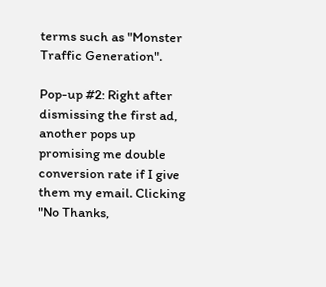terms such as "Monster Traffic Generation".

Pop-up #2: Right after dismissing the first ad, another pops up promising me double conversion rate if I give them my email. Clicking "No Thanks,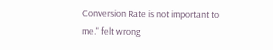Conversion Rate is not important to me." felt wrong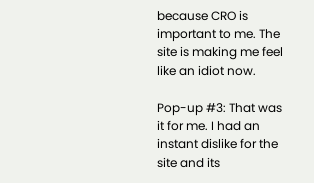because CRO is important to me. The site is making me feel like an idiot now.

Pop-up #3: That was it for me. I had an instant dislike for the site and its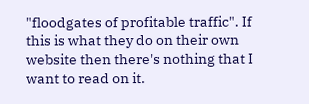"floodgates of profitable traffic". If this is what they do on their own website then there's nothing that I want to read on it.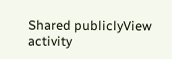Shared publiclyView activity